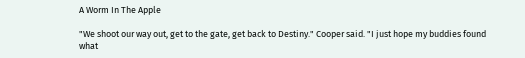A Worm In The Apple

"We shoot our way out, get to the gate, get back to Destiny." Cooper said. "I just hope my buddies found what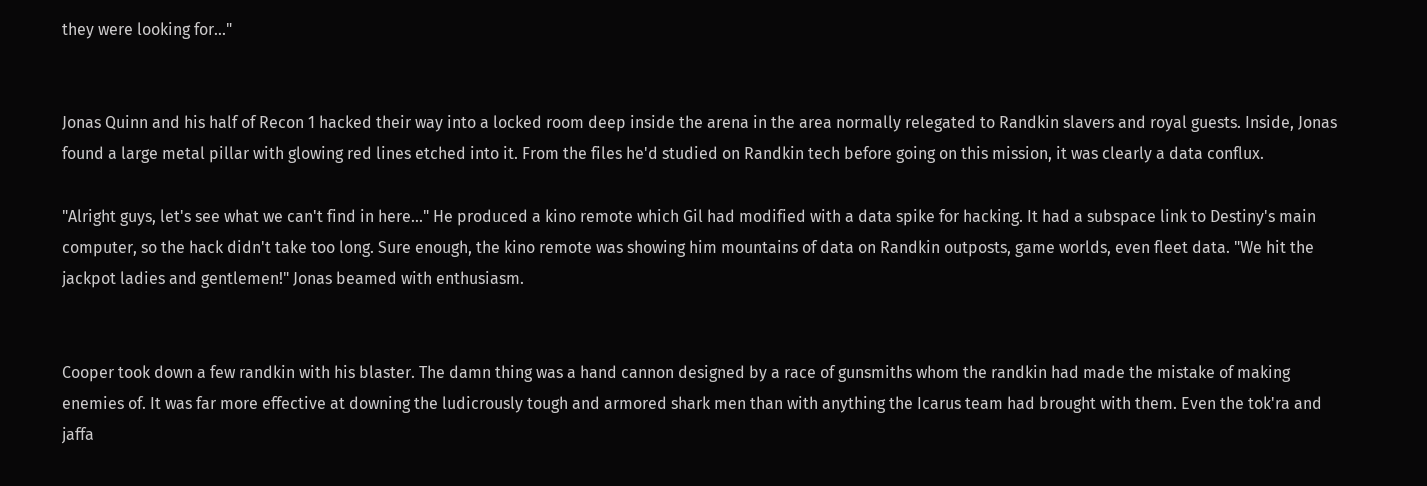they were looking for..."


Jonas Quinn and his half of Recon 1 hacked their way into a locked room deep inside the arena in the area normally relegated to Randkin slavers and royal guests. Inside, Jonas found a large metal pillar with glowing red lines etched into it. From the files he'd studied on Randkin tech before going on this mission, it was clearly a data conflux.

"Alright guys, let's see what we can't find in here..." He produced a kino remote which Gil had modified with a data spike for hacking. It had a subspace link to Destiny's main computer, so the hack didn't take too long. Sure enough, the kino remote was showing him mountains of data on Randkin outposts, game worlds, even fleet data. "We hit the jackpot ladies and gentlemen!" Jonas beamed with enthusiasm.


Cooper took down a few randkin with his blaster. The damn thing was a hand cannon designed by a race of gunsmiths whom the randkin had made the mistake of making enemies of. It was far more effective at downing the ludicrously tough and armored shark men than with anything the Icarus team had brought with them. Even the tok'ra and jaffa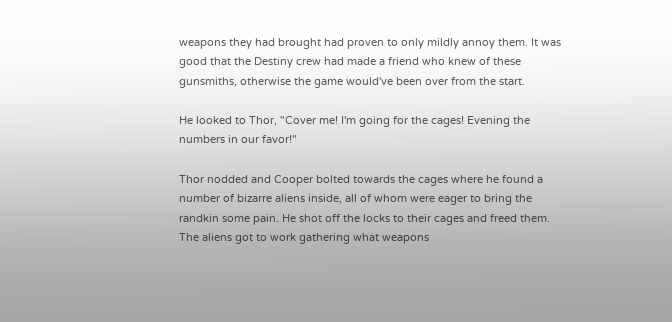weapons they had brought had proven to only mildly annoy them. It was good that the Destiny crew had made a friend who knew of these gunsmiths, otherwise the game would've been over from the start.

He looked to Thor, "Cover me! I'm going for the cages! Evening the numbers in our favor!"

Thor nodded and Cooper bolted towards the cages where he found a number of bizarre aliens inside, all of whom were eager to bring the randkin some pain. He shot off the locks to their cages and freed them. The aliens got to work gathering what weapons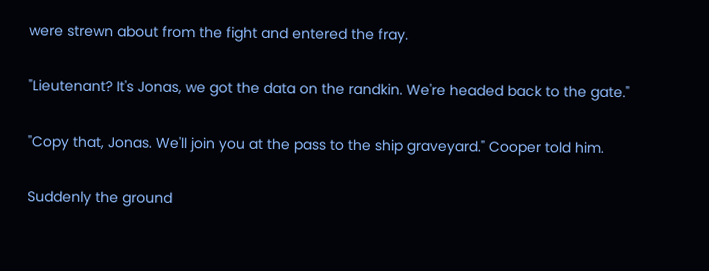were strewn about from the fight and entered the fray.

"Lieutenant? It's Jonas, we got the data on the randkin. We're headed back to the gate."

"Copy that, Jonas. We'll join you at the pass to the ship graveyard." Cooper told him.

Suddenly the ground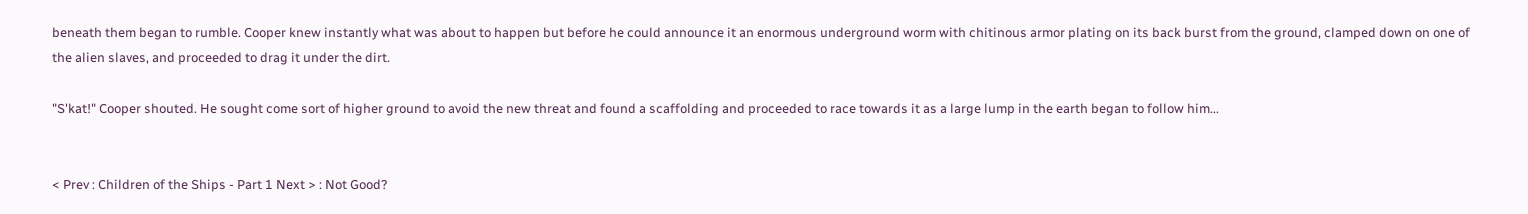beneath them began to rumble. Cooper knew instantly what was about to happen but before he could announce it an enormous underground worm with chitinous armor plating on its back burst from the ground, clamped down on one of the alien slaves, and proceeded to drag it under the dirt.

"S'kat!" Cooper shouted. He sought come sort of higher ground to avoid the new threat and found a scaffolding and proceeded to race towards it as a large lump in the earth began to follow him...


< Prev : Children of the Ships - Part 1 Next > : Not Good?